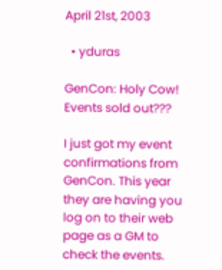April 21st, 2003

  • yduras

GenCon: Holy Cow! Events sold out???

I just got my event confirmations from GenCon. This year they are having you log on to their web page as a GM to check the events.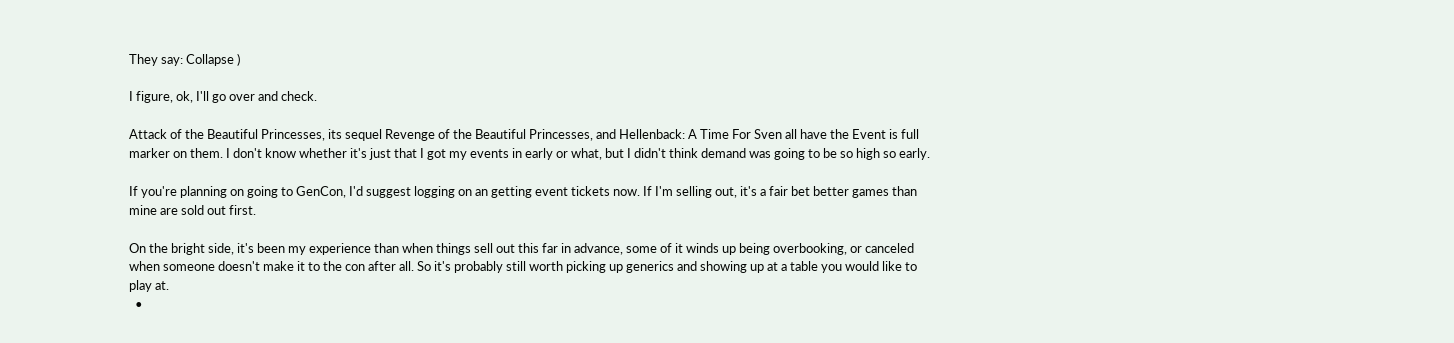They say: Collapse )

I figure, ok, I'll go over and check.

Attack of the Beautiful Princesses, its sequel Revenge of the Beautiful Princesses, and Hellenback: A Time For Sven all have the Event is full marker on them. I don't know whether it's just that I got my events in early or what, but I didn't think demand was going to be so high so early.

If you're planning on going to GenCon, I'd suggest logging on an getting event tickets now. If I'm selling out, it's a fair bet better games than mine are sold out first.

On the bright side, it's been my experience than when things sell out this far in advance, some of it winds up being overbooking, or canceled when someone doesn't make it to the con after all. So it's probably still worth picking up generics and showing up at a table you would like to play at.
  •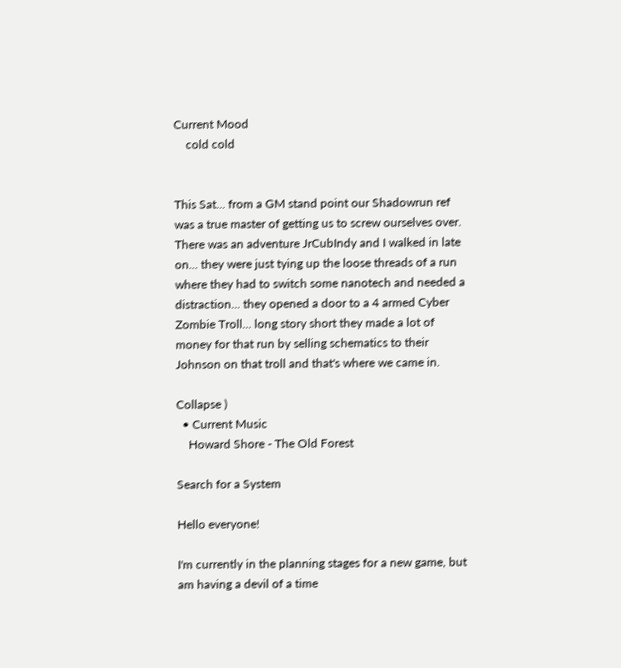Current Mood
    cold cold


This Sat... from a GM stand point our Shadowrun ref was a true master of getting us to screw ourselves over.
There was an adventure JrCubIndy and I walked in late on... they were just tying up the loose threads of a run where they had to switch some nanotech and needed a distraction... they opened a door to a 4 armed Cyber Zombie Troll... long story short they made a lot of money for that run by selling schematics to their Johnson on that troll and that's where we came in.

Collapse )
  • Current Music
    Howard Shore - The Old Forest

Search for a System

Hello everyone!

I'm currently in the planning stages for a new game, but am having a devil of a time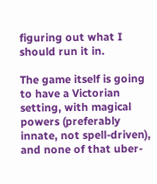figuring out what I should run it in.

The game itself is going to have a Victorian setting, with magical powers (preferably innate, not spell-driven), and none of that uber-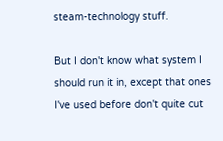steam-technology stuff.

But I don't know what system I should run it in, except that ones I've used before don't quite cut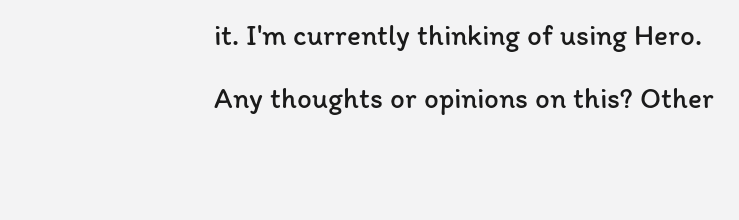it. I'm currently thinking of using Hero.

Any thoughts or opinions on this? Other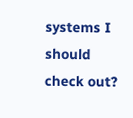systems I should check out?